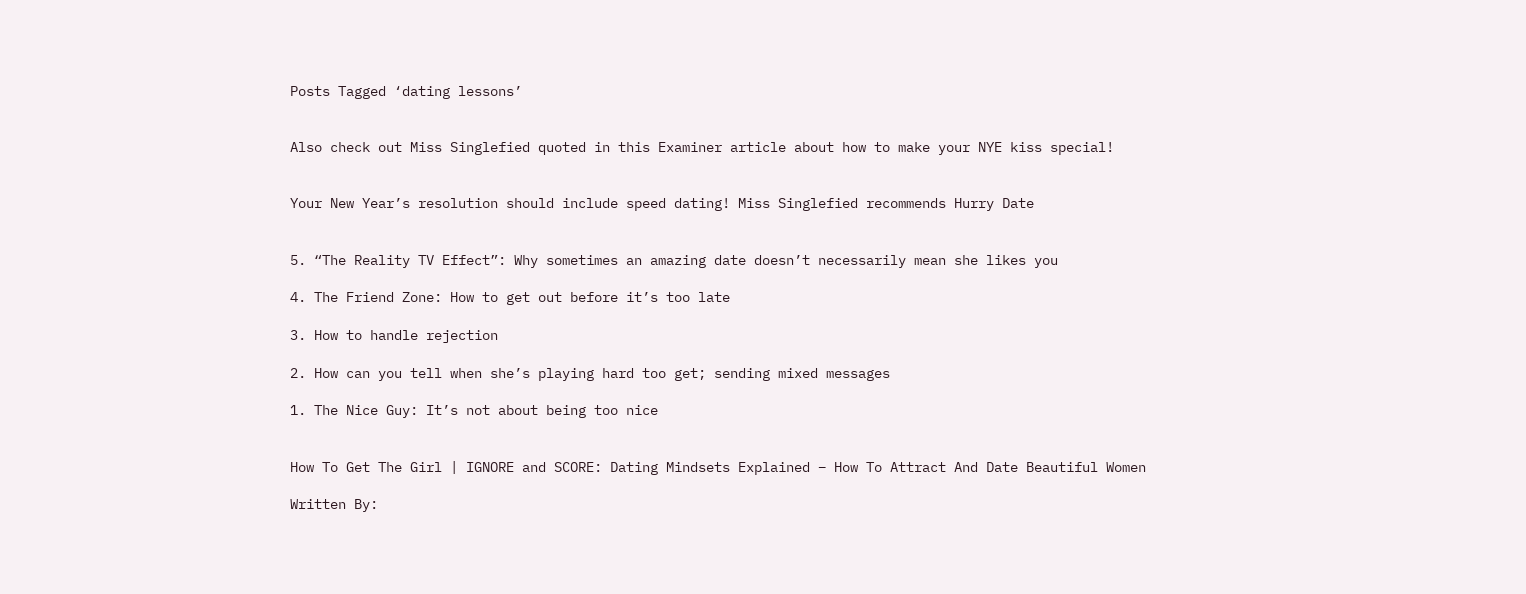Posts Tagged ‘dating lessons’


Also check out Miss Singlefied quoted in this Examiner article about how to make your NYE kiss special!


Your New Year’s resolution should include speed dating! Miss Singlefied recommends Hurry Date


5. “The Reality TV Effect”: Why sometimes an amazing date doesn’t necessarily mean she likes you

4. The Friend Zone: How to get out before it’s too late

3. How to handle rejection

2. How can you tell when she’s playing hard too get; sending mixed messages

1. The Nice Guy: It’s not about being too nice


How To Get The Girl | IGNORE and SCORE: Dating Mindsets Explained – How To Attract And Date Beautiful Women

Written By: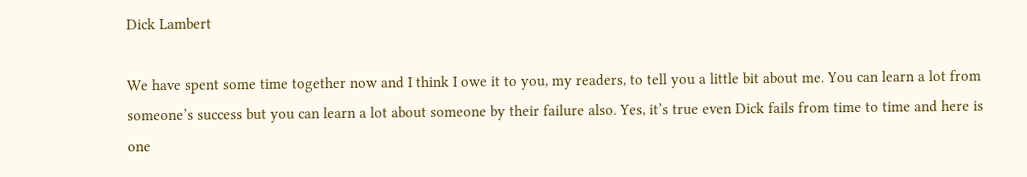Dick Lambert

We have spent some time together now and I think I owe it to you, my readers, to tell you a little bit about me. You can learn a lot from someone’s success but you can learn a lot about someone by their failure also. Yes, it’s true even Dick fails from time to time and here is one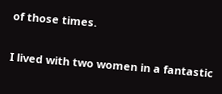of those times.

I lived with two women in a fantastic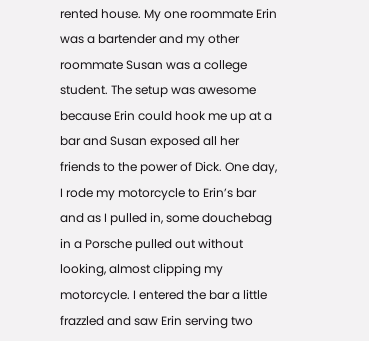rented house. My one roommate Erin was a bartender and my other roommate Susan was a college student. The setup was awesome because Erin could hook me up at a bar and Susan exposed all her friends to the power of Dick. One day, I rode my motorcycle to Erin’s bar and as I pulled in, some douchebag in a Porsche pulled out without looking, almost clipping my motorcycle. I entered the bar a little frazzled and saw Erin serving two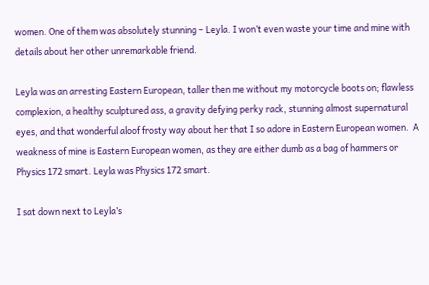women. One of them was absolutely stunning – Leyla. I won’t even waste your time and mine with details about her other unremarkable friend.

Leyla was an arresting Eastern European, taller then me without my motorcycle boots on; flawless complexion, a healthy sculptured ass, a gravity defying perky rack, stunning almost supernatural eyes, and that wonderful aloof frosty way about her that I so adore in Eastern European women.  A weakness of mine is Eastern European women, as they are either dumb as a bag of hammers or Physics 172 smart. Leyla was Physics 172 smart.

I sat down next to Leyla’s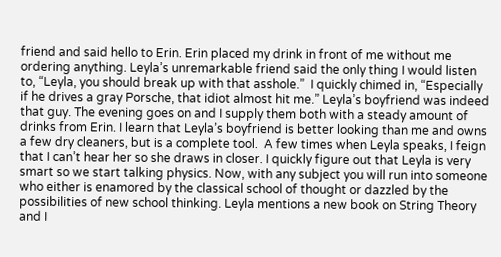friend and said hello to Erin. Erin placed my drink in front of me without me ordering anything. Leyla’s unremarkable friend said the only thing I would listen to, “Leyla, you should break up with that asshole.”  I quickly chimed in, “Especially if he drives a gray Porsche, that idiot almost hit me.” Leyla’s boyfriend was indeed that guy. The evening goes on and I supply them both with a steady amount of drinks from Erin. I learn that Leyla’s boyfriend is better looking than me and owns a few dry cleaners, but is a complete tool.  A few times when Leyla speaks, I feign that I can’t hear her so she draws in closer. I quickly figure out that Leyla is very smart so we start talking physics. Now, with any subject you will run into someone who either is enamored by the classical school of thought or dazzled by the possibilities of new school thinking. Leyla mentions a new book on String Theory and I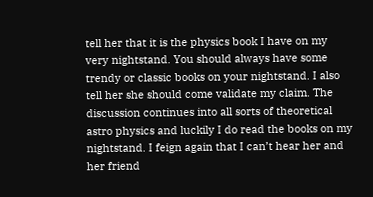tell her that it is the physics book I have on my very nightstand. You should always have some trendy or classic books on your nightstand. I also tell her she should come validate my claim. The discussion continues into all sorts of theoretical astro physics and luckily I do read the books on my nightstand. I feign again that I can’t hear her and her friend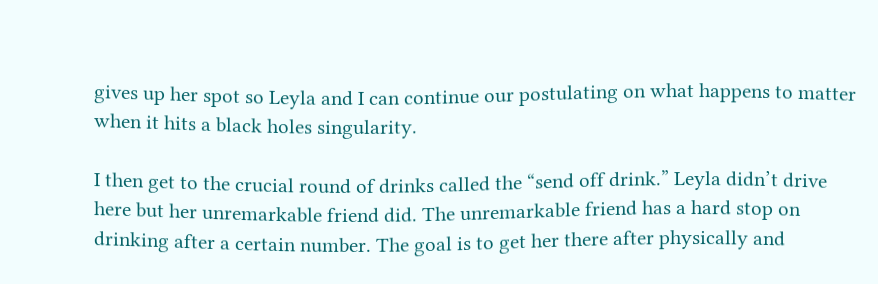gives up her spot so Leyla and I can continue our postulating on what happens to matter when it hits a black holes singularity.

I then get to the crucial round of drinks called the “send off drink.” Leyla didn’t drive here but her unremarkable friend did. The unremarkable friend has a hard stop on drinking after a certain number. The goal is to get her there after physically and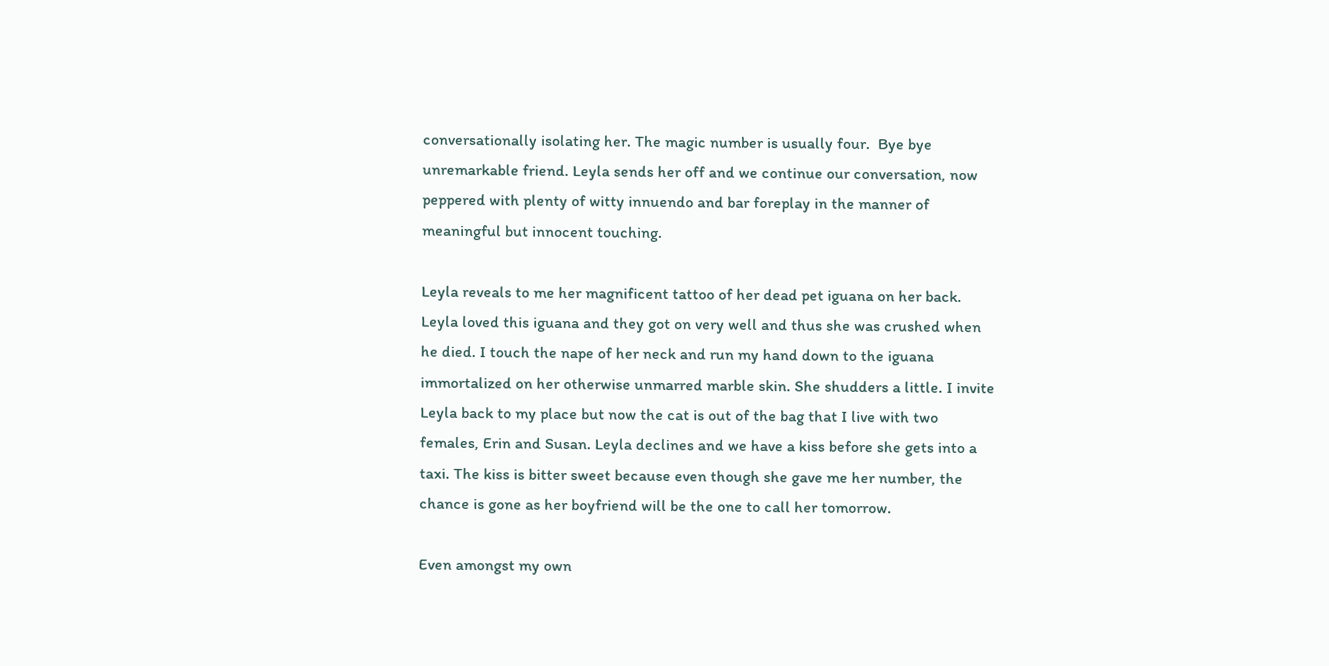conversationally isolating her. The magic number is usually four.  Bye bye unremarkable friend. Leyla sends her off and we continue our conversation, now peppered with plenty of witty innuendo and bar foreplay in the manner of meaningful but innocent touching.

Leyla reveals to me her magnificent tattoo of her dead pet iguana on her back. Leyla loved this iguana and they got on very well and thus she was crushed when he died. I touch the nape of her neck and run my hand down to the iguana immortalized on her otherwise unmarred marble skin. She shudders a little. I invite Leyla back to my place but now the cat is out of the bag that I live with two females, Erin and Susan. Leyla declines and we have a kiss before she gets into a taxi. The kiss is bitter sweet because even though she gave me her number, the chance is gone as her boyfriend will be the one to call her tomorrow.

Even amongst my own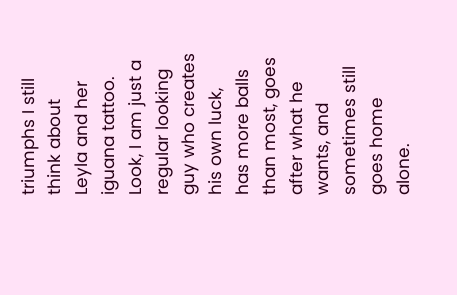triumphs I still think about Leyla and her iguana tattoo. Look, I am just a regular looking guy who creates his own luck, has more balls than most, goes after what he wants, and sometimes still goes home alone.